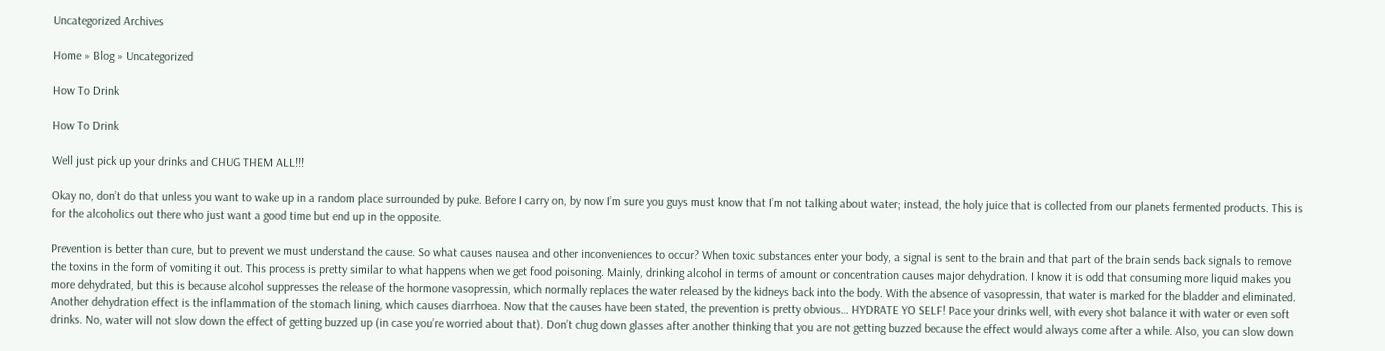Uncategorized Archives

Home » Blog » Uncategorized

How To Drink

How To Drink

Well just pick up your drinks and CHUG THEM ALL!!!

Okay no, don’t do that unless you want to wake up in a random place surrounded by puke. Before I carry on, by now I’m sure you guys must know that I’m not talking about water; instead, the holy juice that is collected from our planets fermented products. This is for the alcoholics out there who just want a good time but end up in the opposite.

Prevention is better than cure, but to prevent we must understand the cause. So what causes nausea and other inconveniences to occur? When toxic substances enter your body, a signal is sent to the brain and that part of the brain sends back signals to remove the toxins in the form of vomiting it out. This process is pretty similar to what happens when we get food poisoning. Mainly, drinking alcohol in terms of amount or concentration causes major dehydration. I know it is odd that consuming more liquid makes you more dehydrated, but this is because alcohol suppresses the release of the hormone vasopressin, which normally replaces the water released by the kidneys back into the body. With the absence of vasopressin, that water is marked for the bladder and eliminated. Another dehydration effect is the inflammation of the stomach lining, which causes diarrhoea. Now that the causes have been stated, the prevention is pretty obvious… HYDRATE YO SELF! Pace your drinks well, with every shot balance it with water or even soft drinks. No, water will not slow down the effect of getting buzzed up (in case you’re worried about that). Don’t chug down glasses after another thinking that you are not getting buzzed because the effect would always come after a while. Also, you can slow down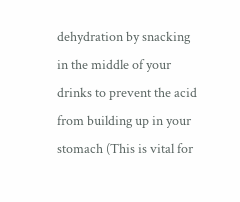dehydration by snacking in the middle of your drinks to prevent the acid from building up in your stomach (This is vital for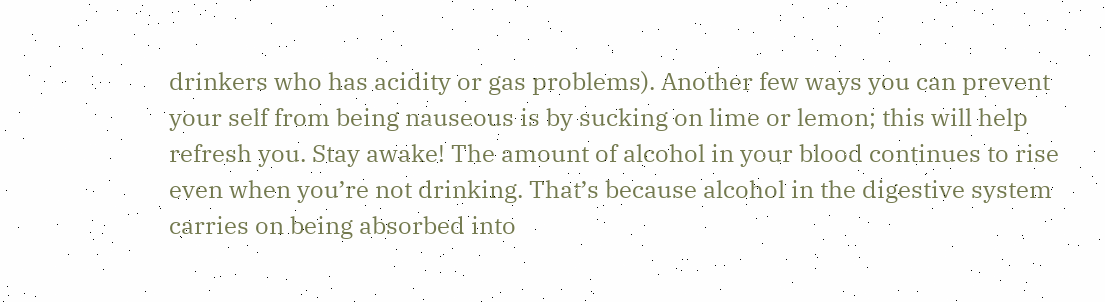drinkers who has acidity or gas problems). Another few ways you can prevent your self from being nauseous is by sucking on lime or lemon; this will help refresh you. Stay awake! The amount of alcohol in your blood continues to rise even when you’re not drinking. That’s because alcohol in the digestive system carries on being absorbed into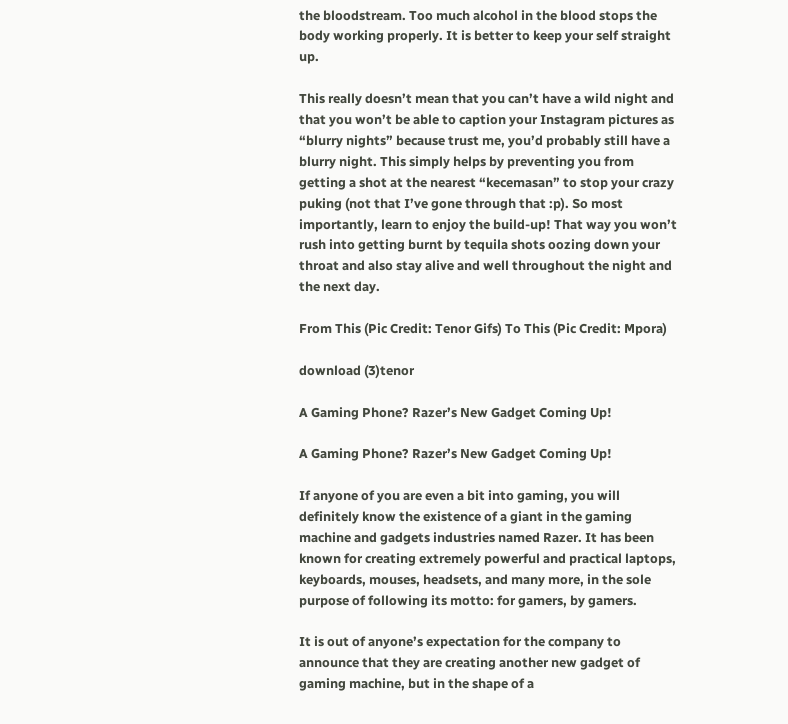the bloodstream. Too much alcohol in the blood stops the body working properly. It is better to keep your self straight up.

This really doesn’t mean that you can’t have a wild night and that you won’t be able to caption your Instagram pictures as “blurry nights” because trust me, you’d probably still have a blurry night. This simply helps by preventing you from getting a shot at the nearest “kecemasan” to stop your crazy puking (not that I’ve gone through that :p). So most importantly, learn to enjoy the build-up! That way you won’t rush into getting burnt by tequila shots oozing down your throat and also stay alive and well throughout the night and the next day.

From This (Pic Credit: Tenor Gifs) To This (Pic Credit: Mpora)

download (3)tenor

A Gaming Phone? Razer’s New Gadget Coming Up!

A Gaming Phone? Razer’s New Gadget Coming Up!

If anyone of you are even a bit into gaming, you will definitely know the existence of a giant in the gaming machine and gadgets industries named Razer. It has been known for creating extremely powerful and practical laptops, keyboards, mouses, headsets, and many more, in the sole purpose of following its motto: for gamers, by gamers.

It is out of anyone’s expectation for the company to announce that they are creating another new gadget of gaming machine, but in the shape of a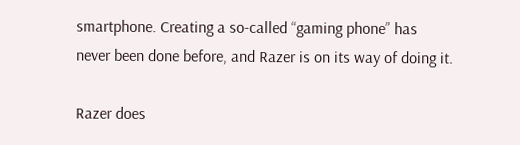smartphone. Creating a so-called “gaming phone” has never been done before, and Razer is on its way of doing it.

Razer does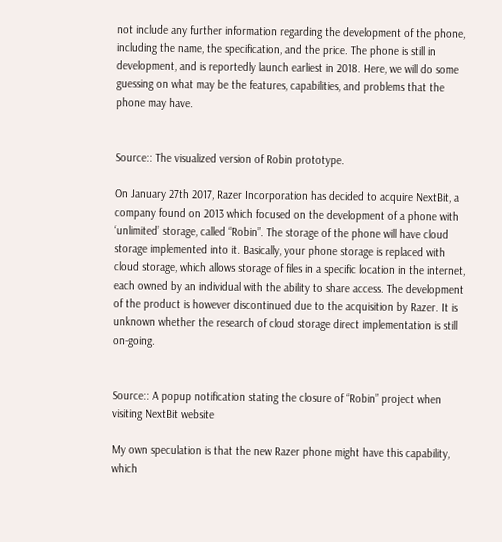not include any further information regarding the development of the phone, including the name, the specification, and the price. The phone is still in development, and is reportedly launch earliest in 2018. Here, we will do some guessing on what may be the features, capabilities, and problems that the phone may have.


Source:: The visualized version of Robin prototype.

On January 27th 2017, Razer Incorporation has decided to acquire NextBit, a company found on 2013 which focused on the development of a phone with ‘unlimited’ storage, called “Robin”. The storage of the phone will have cloud storage implemented into it. Basically, your phone storage is replaced with cloud storage, which allows storage of files in a specific location in the internet, each owned by an individual with the ability to share access. The development of the product is however discontinued due to the acquisition by Razer. It is unknown whether the research of cloud storage direct implementation is still on-going.


Source:: A popup notification stating the closure of “Robin” project when visiting NextBit website

My own speculation is that the new Razer phone might have this capability, which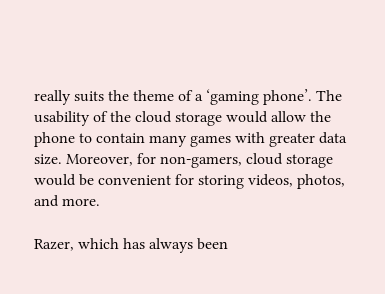really suits the theme of a ‘gaming phone’. The usability of the cloud storage would allow the phone to contain many games with greater data size. Moreover, for non-gamers, cloud storage would be convenient for storing videos, photos, and more.

Razer, which has always been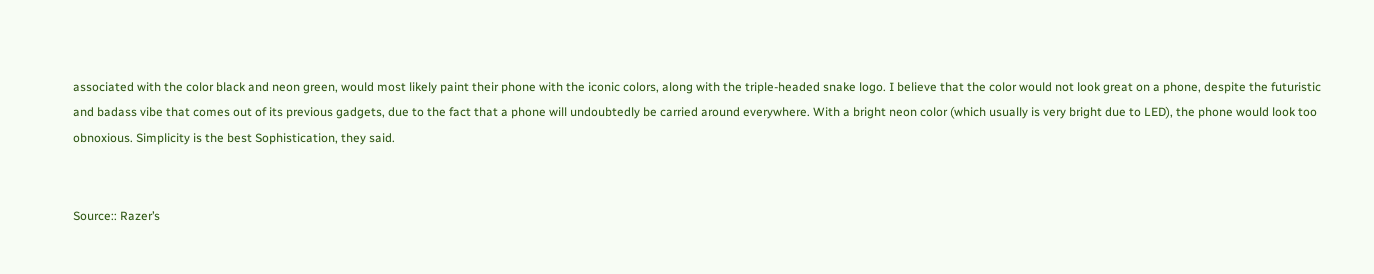associated with the color black and neon green, would most likely paint their phone with the iconic colors, along with the triple-headed snake logo. I believe that the color would not look great on a phone, despite the futuristic and badass vibe that comes out of its previous gadgets, due to the fact that a phone will undoubtedly be carried around everywhere. With a bright neon color (which usually is very bright due to LED), the phone would look too obnoxious. Simplicity is the best Sophistication, they said.


Source:: Razer’s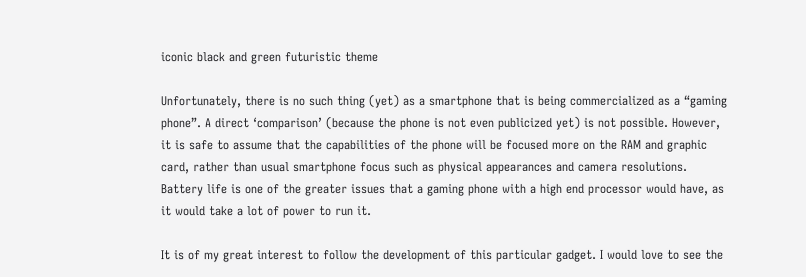iconic black and green futuristic theme

Unfortunately, there is no such thing (yet) as a smartphone that is being commercialized as a “gaming phone”. A direct ‘comparison’ (because the phone is not even publicized yet) is not possible. However, it is safe to assume that the capabilities of the phone will be focused more on the RAM and graphic card, rather than usual smartphone focus such as physical appearances and camera resolutions. Battery life is one of the greater issues that a gaming phone with a high end processor would have, as it would take a lot of power to run it.

It is of my great interest to follow the development of this particular gadget. I would love to see the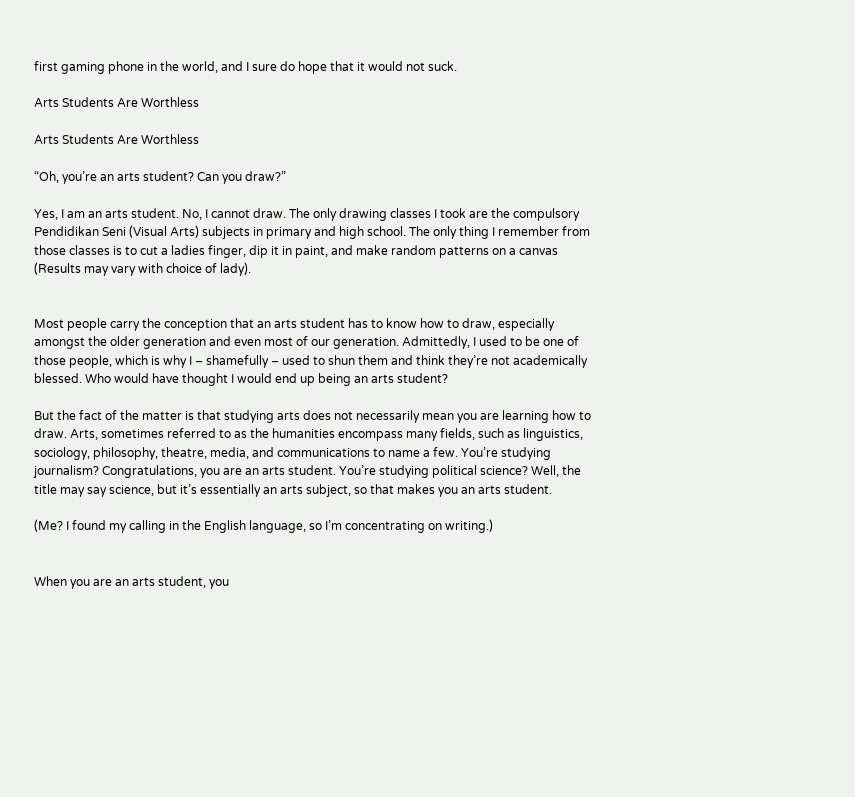first gaming phone in the world, and I sure do hope that it would not suck.

Arts Students Are Worthless

Arts Students Are Worthless

“Oh, you’re an arts student? Can you draw?”

Yes, I am an arts student. No, I cannot draw. The only drawing classes I took are the compulsory Pendidikan Seni (Visual Arts) subjects in primary and high school. The only thing I remember from those classes is to cut a ladies finger, dip it in paint, and make random patterns on a canvas (Results may vary with choice of lady).


Most people carry the conception that an arts student has to know how to draw, especially amongst the older generation and even most of our generation. Admittedly, I used to be one of those people, which is why I – shamefully – used to shun them and think they’re not academically blessed. Who would have thought I would end up being an arts student?

But the fact of the matter is that studying arts does not necessarily mean you are learning how to draw. Arts, sometimes referred to as the humanities encompass many fields, such as linguistics, sociology, philosophy, theatre, media, and communications to name a few. You’re studying journalism? Congratulations, you are an arts student. You’re studying political science? Well, the title may say science, but it’s essentially an arts subject, so that makes you an arts student.

(Me? I found my calling in the English language, so I’m concentrating on writing.)


When you are an arts student, you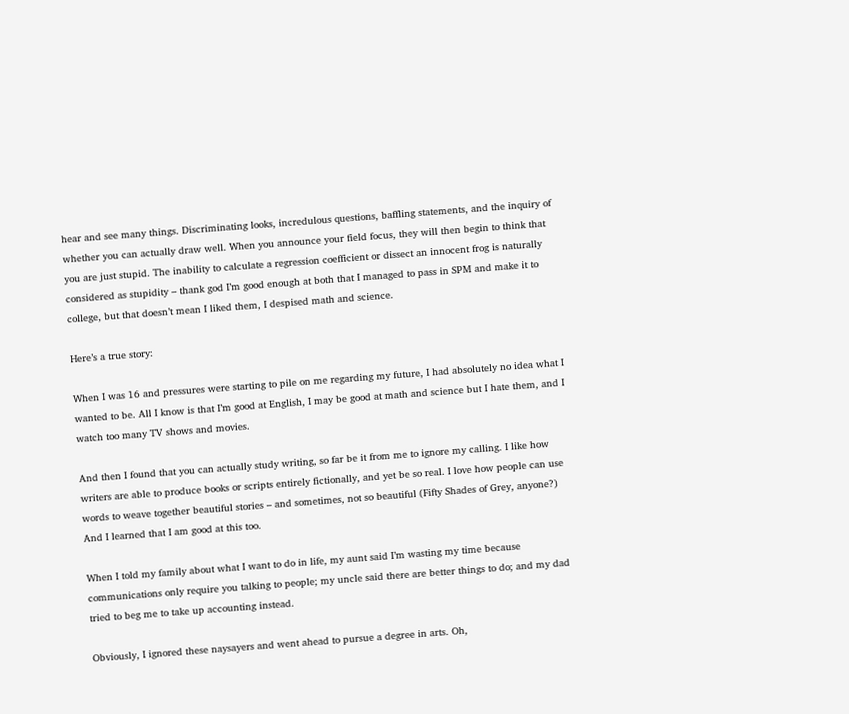hear and see many things. Discriminating looks, incredulous questions, baffling statements, and the inquiry of whether you can actually draw well. When you announce your field focus, they will then begin to think that you are just stupid. The inability to calculate a regression coefficient or dissect an innocent frog is naturally considered as stupidity – thank god I’m good enough at both that I managed to pass in SPM and make it to college, but that doesn’t mean I liked them, I despised math and science.

Here’s a true story:

When I was 16 and pressures were starting to pile on me regarding my future, I had absolutely no idea what I wanted to be. All I know is that I’m good at English, I may be good at math and science but I hate them, and I watch too many TV shows and movies.

And then I found that you can actually study writing, so far be it from me to ignore my calling. I like how writers are able to produce books or scripts entirely fictionally, and yet be so real. I love how people can use words to weave together beautiful stories – and sometimes, not so beautiful (Fifty Shades of Grey, anyone?) And I learned that I am good at this too.

When I told my family about what I want to do in life, my aunt said I’m wasting my time because communications only require you talking to people; my uncle said there are better things to do; and my dad tried to beg me to take up accounting instead.

Obviously, I ignored these naysayers and went ahead to pursue a degree in arts. Oh,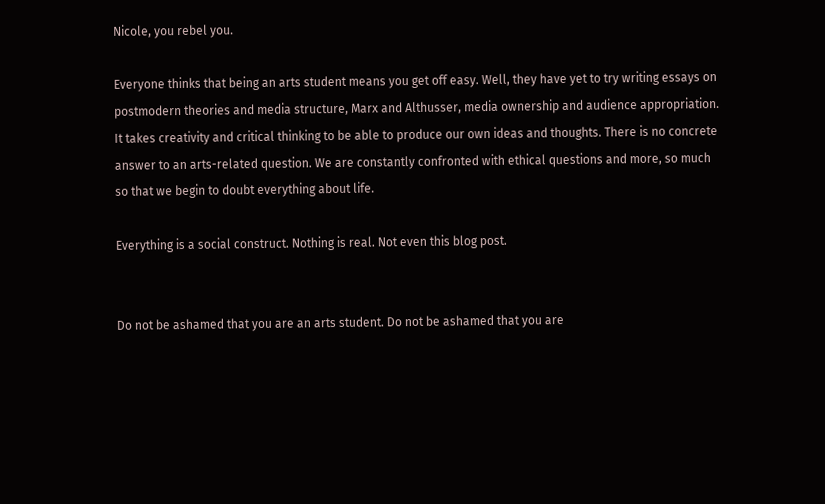Nicole, you rebel you.

Everyone thinks that being an arts student means you get off easy. Well, they have yet to try writing essays on postmodern theories and media structure, Marx and Althusser, media ownership and audience appropriation. It takes creativity and critical thinking to be able to produce our own ideas and thoughts. There is no concrete answer to an arts-related question. We are constantly confronted with ethical questions and more, so much so that we begin to doubt everything about life.

Everything is a social construct. Nothing is real. Not even this blog post.


Do not be ashamed that you are an arts student. Do not be ashamed that you are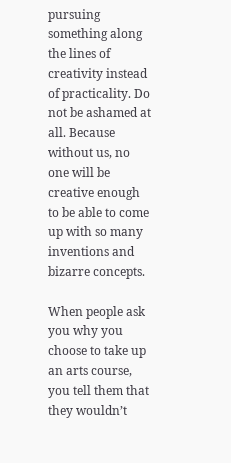pursuing something along the lines of creativity instead of practicality. Do not be ashamed at all. Because without us, no one will be creative enough to be able to come up with so many inventions and bizarre concepts.

When people ask you why you choose to take up an arts course, you tell them that they wouldn’t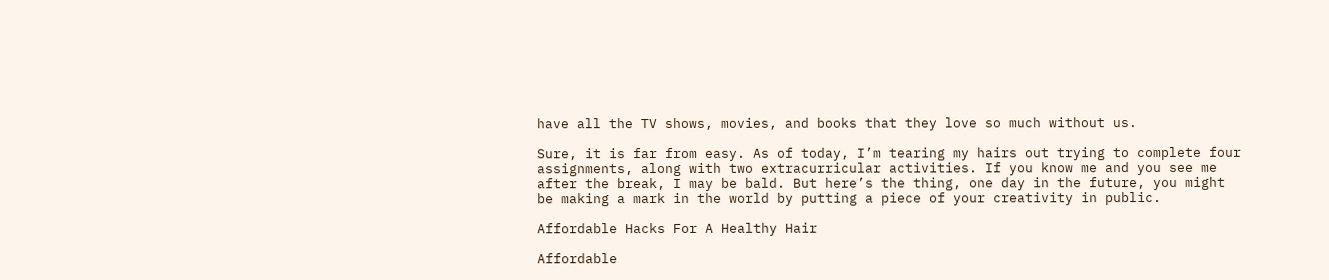have all the TV shows, movies, and books that they love so much without us.

Sure, it is far from easy. As of today, I’m tearing my hairs out trying to complete four assignments, along with two extracurricular activities. If you know me and you see me after the break, I may be bald. But here’s the thing, one day in the future, you might be making a mark in the world by putting a piece of your creativity in public.

Affordable Hacks For A Healthy Hair

Affordable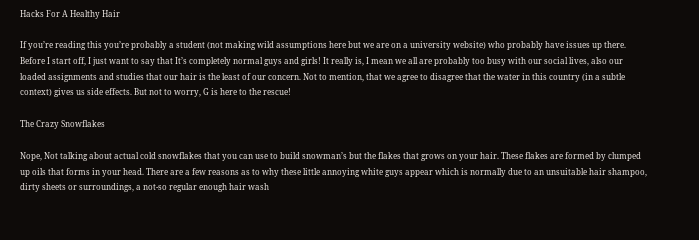Hacks For A Healthy Hair

If you’re reading this you’re probably a student (not making wild assumptions here but we are on a university website) who probably have issues up there. Before I start off, I just want to say that It’s completely normal guys and girls! It really is, I mean we all are probably too busy with our social lives, also our loaded assignments and studies that our hair is the least of our concern. Not to mention, that we agree to disagree that the water in this country (in a subtle context) gives us side effects. But not to worry, G is here to the rescue!

The Crazy Snowflakes

Nope, Not talking about actual cold snowflakes that you can use to build snowman’s but the flakes that grows on your hair. These flakes are formed by clumped up oils that forms in your head. There are a few reasons as to why these little annoying white guys appear which is normally due to an unsuitable hair shampoo, dirty sheets or surroundings, a not-so regular enough hair wash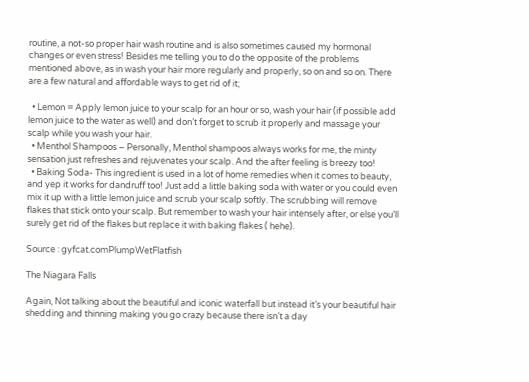routine, a not-so proper hair wash routine and is also sometimes caused my hormonal changes or even stress! Besides me telling you to do the opposite of the problems mentioned above, as in wash your hair more regularly and properly, so on and so on. There are a few natural and affordable ways to get rid of it;

  • Lemon = Apply lemon juice to your scalp for an hour or so, wash your hair (if possible add lemon juice to the water as well) and don’t forget to scrub it properly and massage your scalp while you wash your hair.
  • Menthol Shampoos – Personally, Menthol shampoos always works for me, the minty sensation just refreshes and rejuvenates your scalp. And the after feeling is breezy too!
  • Baking Soda- This ingredient is used in a lot of home remedies when it comes to beauty, and yep it works for dandruff too! Just add a little baking soda with water or you could even mix it up with a little lemon juice and scrub your scalp softly. The scrubbing will remove flakes that stick onto your scalp. But remember to wash your hair intensely after, or else you’ll surely get rid of the flakes but replace it with baking flakes ( hehe).

Source : gyfcat.comPlumpWetFlatfish

The Niagara Falls

Again, Not talking about the beautiful and iconic waterfall but instead it’s your beautiful hair shedding and thinning making you go crazy because there isn’t a day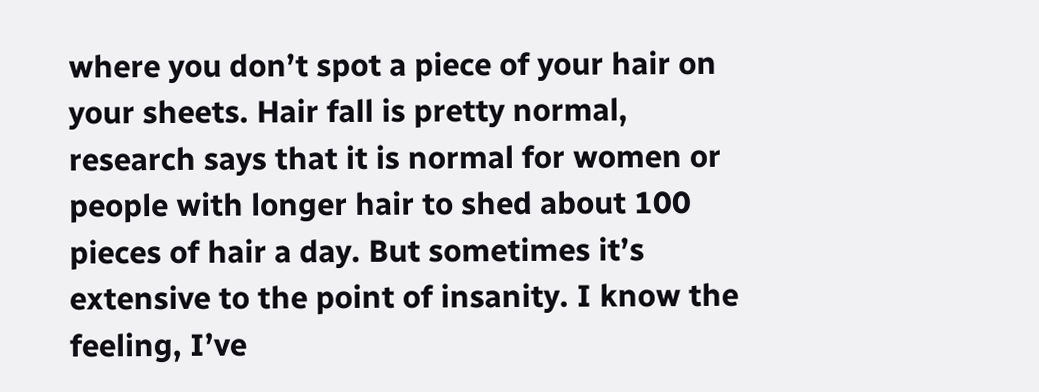where you don’t spot a piece of your hair on your sheets. Hair fall is pretty normal, research says that it is normal for women or people with longer hair to shed about 100 pieces of hair a day. But sometimes it’s extensive to the point of insanity. I know the feeling, I’ve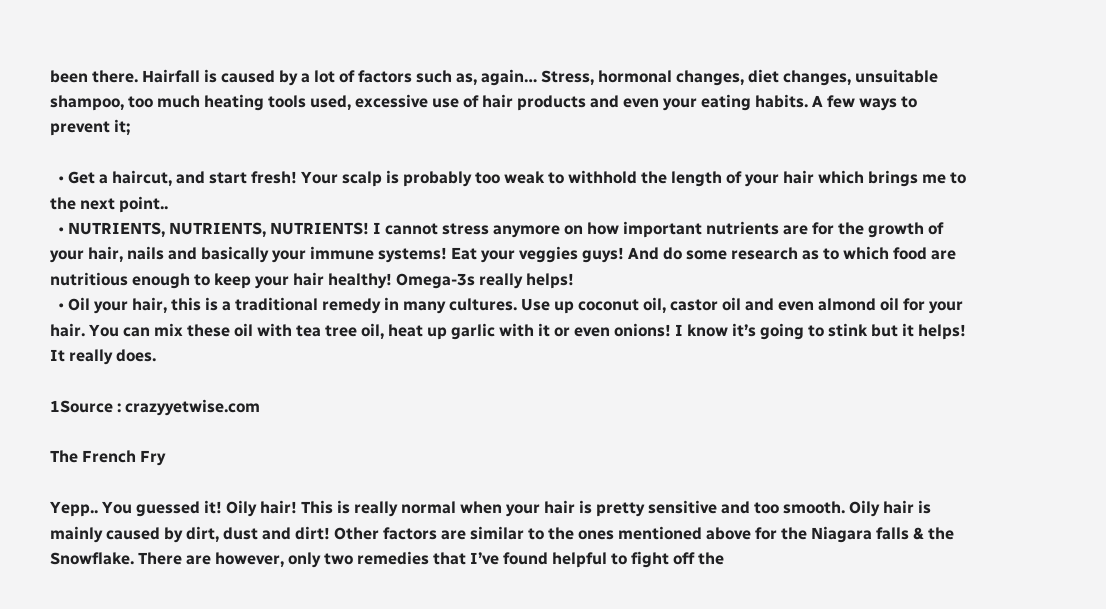been there. Hairfall is caused by a lot of factors such as, again… Stress, hormonal changes, diet changes, unsuitable shampoo, too much heating tools used, excessive use of hair products and even your eating habits. A few ways to prevent it;

  • Get a haircut, and start fresh! Your scalp is probably too weak to withhold the length of your hair which brings me to the next point..
  • NUTRIENTS, NUTRIENTS, NUTRIENTS! I cannot stress anymore on how important nutrients are for the growth of your hair, nails and basically your immune systems! Eat your veggies guys! And do some research as to which food are nutritious enough to keep your hair healthy! Omega-3s really helps!
  • Oil your hair, this is a traditional remedy in many cultures. Use up coconut oil, castor oil and even almond oil for your hair. You can mix these oil with tea tree oil, heat up garlic with it or even onions! I know it’s going to stink but it helps! It really does.

1Source : crazyyetwise.com

The French Fry

Yepp.. You guessed it! Oily hair! This is really normal when your hair is pretty sensitive and too smooth. Oily hair is mainly caused by dirt, dust and dirt! Other factors are similar to the ones mentioned above for the Niagara falls & the Snowflake. There are however, only two remedies that I’ve found helpful to fight off the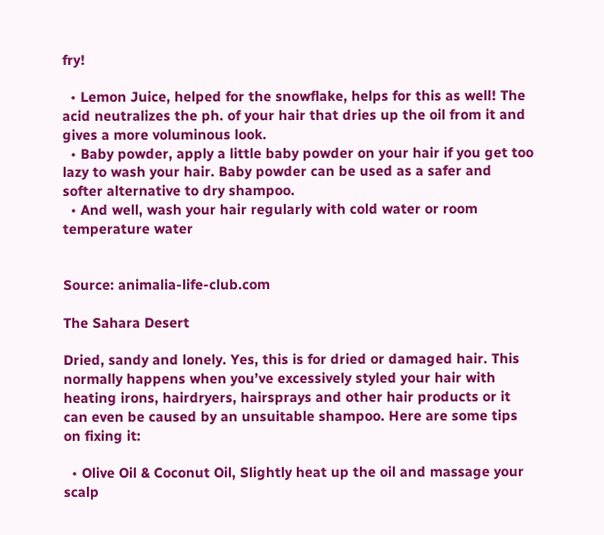fry!

  • Lemon Juice, helped for the snowflake, helps for this as well! The acid neutralizes the ph. of your hair that dries up the oil from it and gives a more voluminous look.
  • Baby powder, apply a little baby powder on your hair if you get too lazy to wash your hair. Baby powder can be used as a safer and softer alternative to dry shampoo.
  • And well, wash your hair regularly with cold water or room temperature water


Source: animalia-life-club.com

The Sahara Desert

Dried, sandy and lonely. Yes, this is for dried or damaged hair. This normally happens when you’ve excessively styled your hair with heating irons, hairdryers, hairsprays and other hair products or it can even be caused by an unsuitable shampoo. Here are some tips on fixing it:

  • Olive Oil & Coconut Oil, Slightly heat up the oil and massage your scalp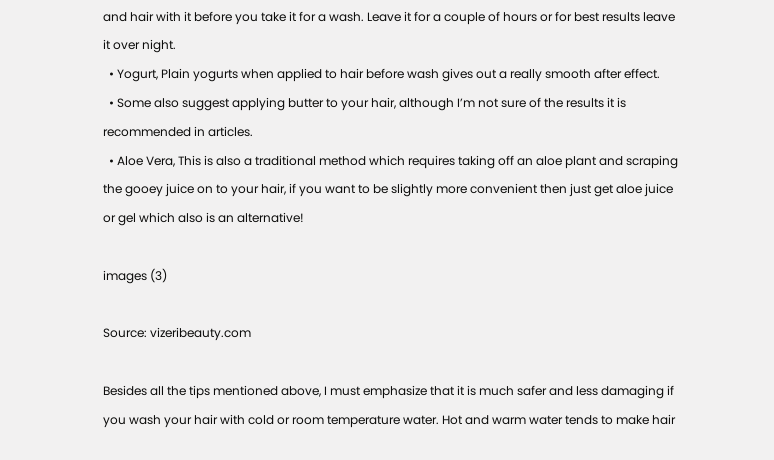and hair with it before you take it for a wash. Leave it for a couple of hours or for best results leave it over night.
  • Yogurt, Plain yogurts when applied to hair before wash gives out a really smooth after effect.
  • Some also suggest applying butter to your hair, although I’m not sure of the results it is recommended in articles.
  • Aloe Vera, This is also a traditional method which requires taking off an aloe plant and scraping the gooey juice on to your hair, if you want to be slightly more convenient then just get aloe juice or gel which also is an alternative!

images (3)

Source: vizeribeauty.com

Besides all the tips mentioned above, I must emphasize that it is much safer and less damaging if you wash your hair with cold or room temperature water. Hot and warm water tends to make hair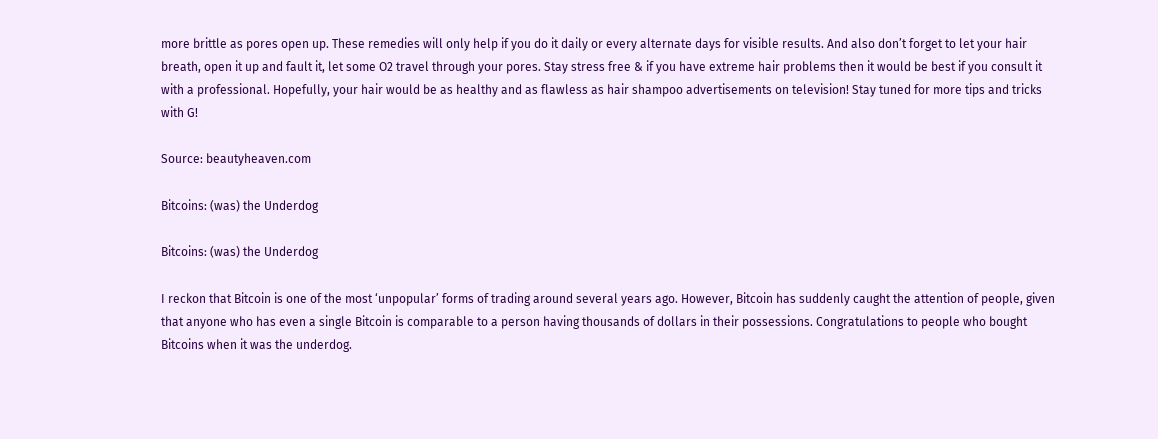more brittle as pores open up. These remedies will only help if you do it daily or every alternate days for visible results. And also don’t forget to let your hair breath, open it up and fault it, let some O2 travel through your pores. Stay stress free & if you have extreme hair problems then it would be best if you consult it with a professional. Hopefully, your hair would be as healthy and as flawless as hair shampoo advertisements on television! Stay tuned for more tips and tricks with G!

Source: beautyheaven.com

Bitcoins: (was) the Underdog

Bitcoins: (was) the Underdog

I reckon that Bitcoin is one of the most ‘unpopular’ forms of trading around several years ago. However, Bitcoin has suddenly caught the attention of people, given that anyone who has even a single Bitcoin is comparable to a person having thousands of dollars in their possessions. Congratulations to people who bought Bitcoins when it was the underdog.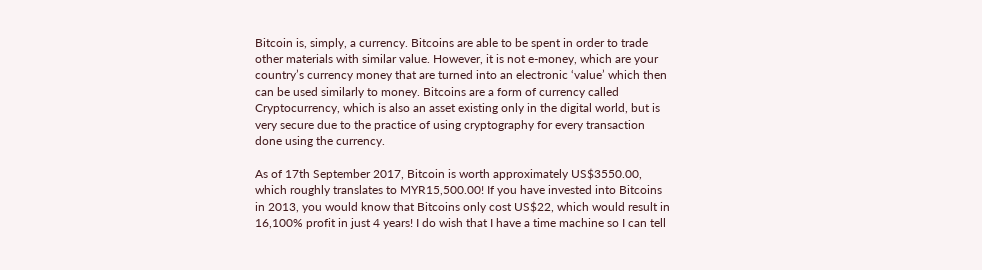Bitcoin is, simply, a currency. Bitcoins are able to be spent in order to trade other materials with similar value. However, it is not e-money, which are your country’s currency money that are turned into an electronic ‘value’ which then can be used similarly to money. Bitcoins are a form of currency called Cryptocurrency, which is also an asset existing only in the digital world, but is very secure due to the practice of using cryptography for every transaction done using the currency.

As of 17th September 2017, Bitcoin is worth approximately US$3550.00, which roughly translates to MYR15,500.00! If you have invested into Bitcoins in 2013, you would know that Bitcoins only cost US$22, which would result in 16,100% profit in just 4 years! I do wish that I have a time machine so I can tell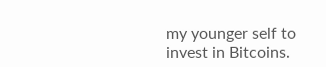my younger self to invest in Bitcoins.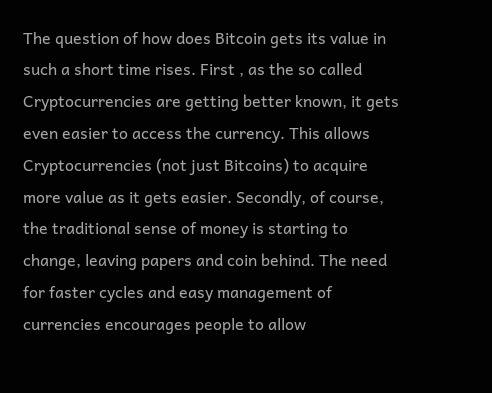The question of how does Bitcoin gets its value in such a short time rises. First , as the so called Cryptocurrencies are getting better known, it gets even easier to access the currency. This allows Cryptocurrencies (not just Bitcoins) to acquire more value as it gets easier. Secondly, of course, the traditional sense of money is starting to change, leaving papers and coin behind. The need for faster cycles and easy management of currencies encourages people to allow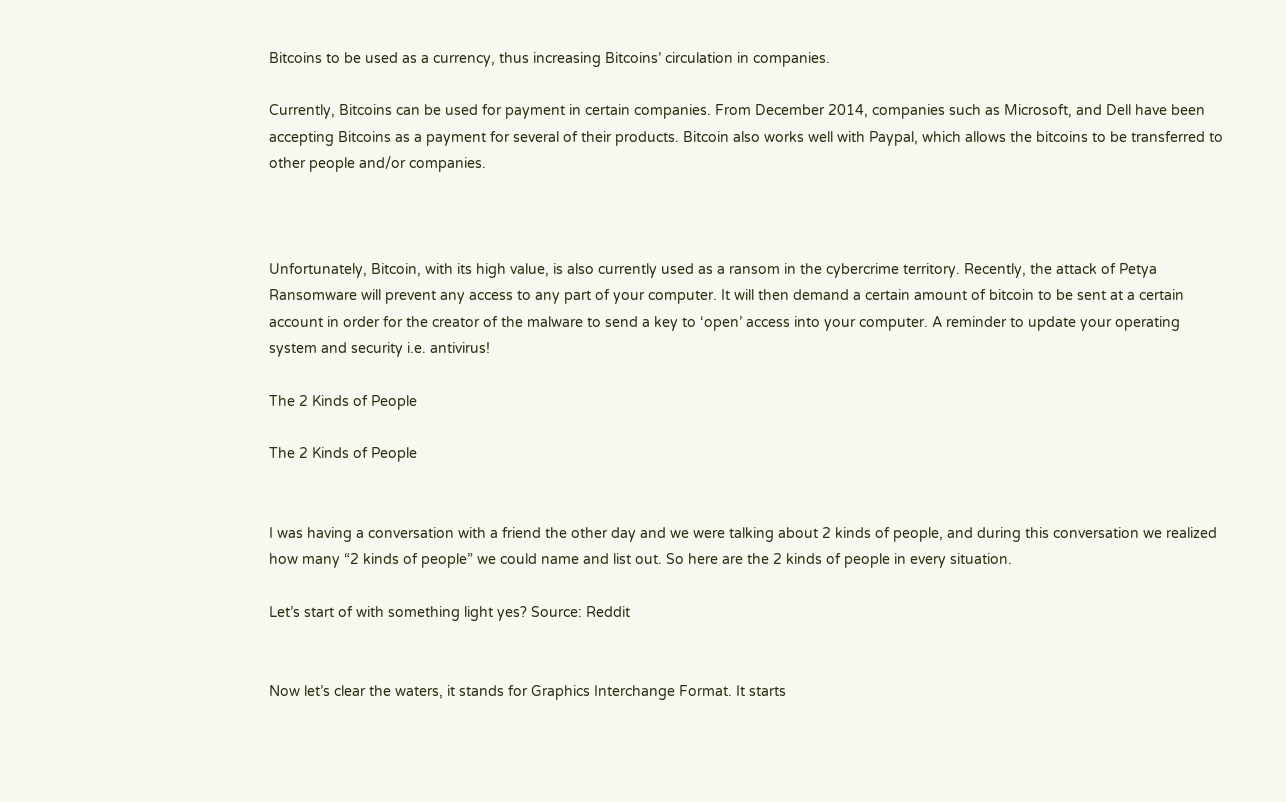Bitcoins to be used as a currency, thus increasing Bitcoins’ circulation in companies.

Currently, Bitcoins can be used for payment in certain companies. From December 2014, companies such as Microsoft, and Dell have been accepting Bitcoins as a payment for several of their products. Bitcoin also works well with Paypal, which allows the bitcoins to be transferred to other people and/or companies.



Unfortunately, Bitcoin, with its high value, is also currently used as a ransom in the cybercrime territory. Recently, the attack of Petya Ransomware will prevent any access to any part of your computer. It will then demand a certain amount of bitcoin to be sent at a certain account in order for the creator of the malware to send a key to ‘open’ access into your computer. A reminder to update your operating system and security i.e. antivirus!

The 2 Kinds of People

The 2 Kinds of People


I was having a conversation with a friend the other day and we were talking about 2 kinds of people, and during this conversation we realized how many “2 kinds of people” we could name and list out. So here are the 2 kinds of people in every situation.

Let’s start of with something light yes? Source: Reddit


Now let’s clear the waters, it stands for Graphics Interchange Format. It starts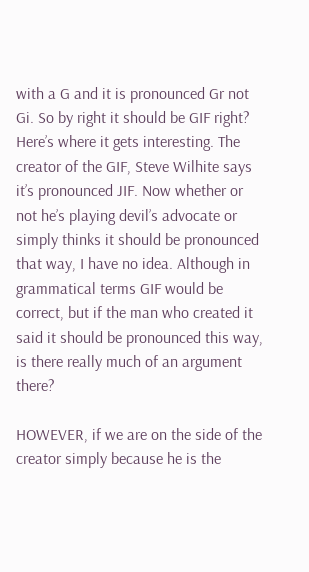with a G and it is pronounced Gr not Gi. So by right it should be GIF right? Here’s where it gets interesting. The creator of the GIF, Steve Wilhite says it’s pronounced JIF. Now whether or not he’s playing devil’s advocate or simply thinks it should be pronounced that way, I have no idea. Although in grammatical terms GIF would be correct, but if the man who created it said it should be pronounced this way, is there really much of an argument there?

HOWEVER, if we are on the side of the creator simply because he is the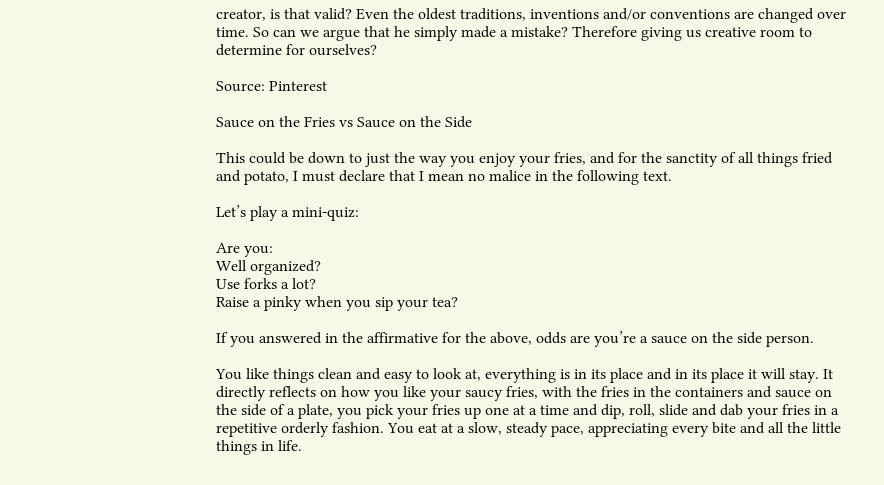creator, is that valid? Even the oldest traditions, inventions and/or conventions are changed over time. So can we argue that he simply made a mistake? Therefore giving us creative room to determine for ourselves?

Source: Pinterest

Sauce on the Fries vs Sauce on the Side

This could be down to just the way you enjoy your fries, and for the sanctity of all things fried and potato, I must declare that I mean no malice in the following text.

Let’s play a mini-quiz:

Are you:
Well organized?
Use forks a lot?
Raise a pinky when you sip your tea?

If you answered in the affirmative for the above, odds are you’re a sauce on the side person.

You like things clean and easy to look at, everything is in its place and in its place it will stay. It directly reflects on how you like your saucy fries, with the fries in the containers and sauce on the side of a plate, you pick your fries up one at a time and dip, roll, slide and dab your fries in a repetitive orderly fashion. You eat at a slow, steady pace, appreciating every bite and all the little things in life.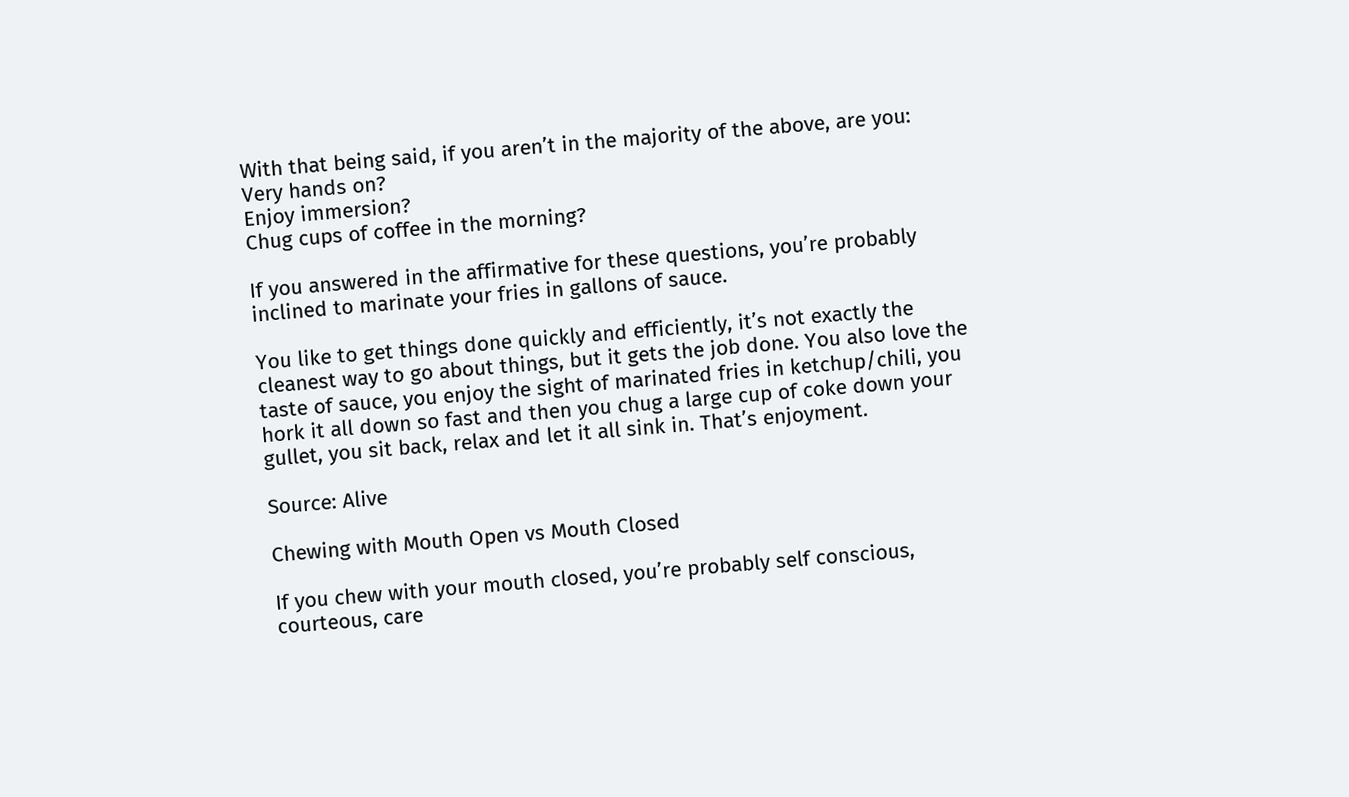With that being said, if you aren’t in the majority of the above, are you:
Very hands on?
Enjoy immersion?
Chug cups of coffee in the morning?

If you answered in the affirmative for these questions, you’re probably inclined to marinate your fries in gallons of sauce.

You like to get things done quickly and efficiently, it’s not exactly the cleanest way to go about things, but it gets the job done. You also love the taste of sauce, you enjoy the sight of marinated fries in ketchup/chili, you hork it all down so fast and then you chug a large cup of coke down your gullet, you sit back, relax and let it all sink in. That’s enjoyment.

Source: Alive

Chewing with Mouth Open vs Mouth Closed

If you chew with your mouth closed, you’re probably self conscious, courteous, care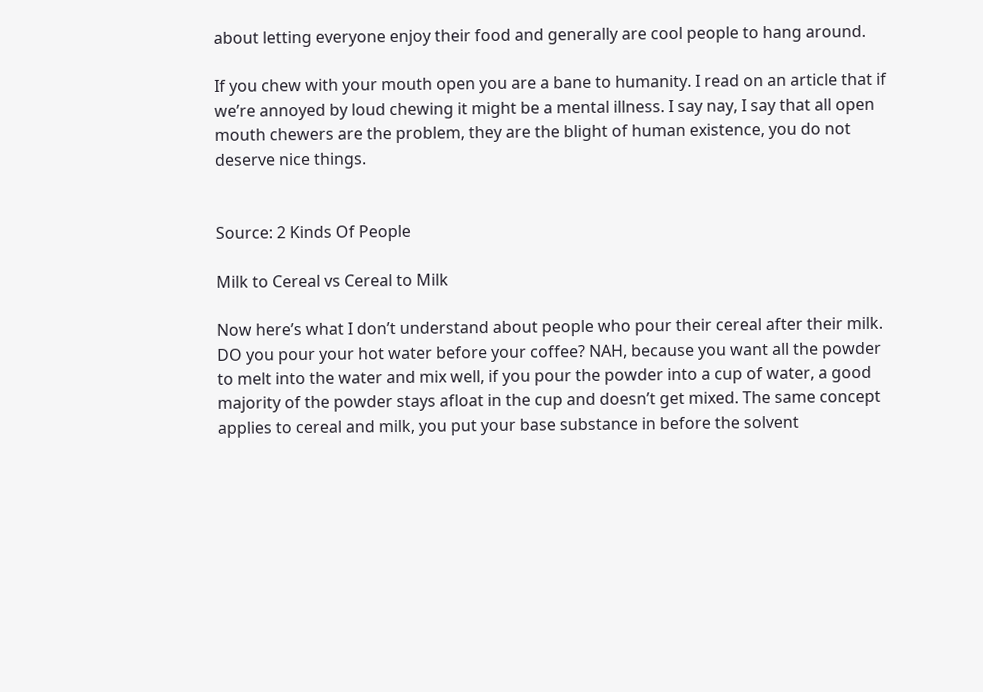about letting everyone enjoy their food and generally are cool people to hang around.

If you chew with your mouth open you are a bane to humanity. I read on an article that if we’re annoyed by loud chewing it might be a mental illness. I say nay, I say that all open mouth chewers are the problem, they are the blight of human existence, you do not deserve nice things.


Source: 2 Kinds Of People

Milk to Cereal vs Cereal to Milk

Now here’s what I don’t understand about people who pour their cereal after their milk. DO you pour your hot water before your coffee? NAH, because you want all the powder to melt into the water and mix well, if you pour the powder into a cup of water, a good majority of the powder stays afloat in the cup and doesn’t get mixed. The same concept applies to cereal and milk, you put your base substance in before the solvent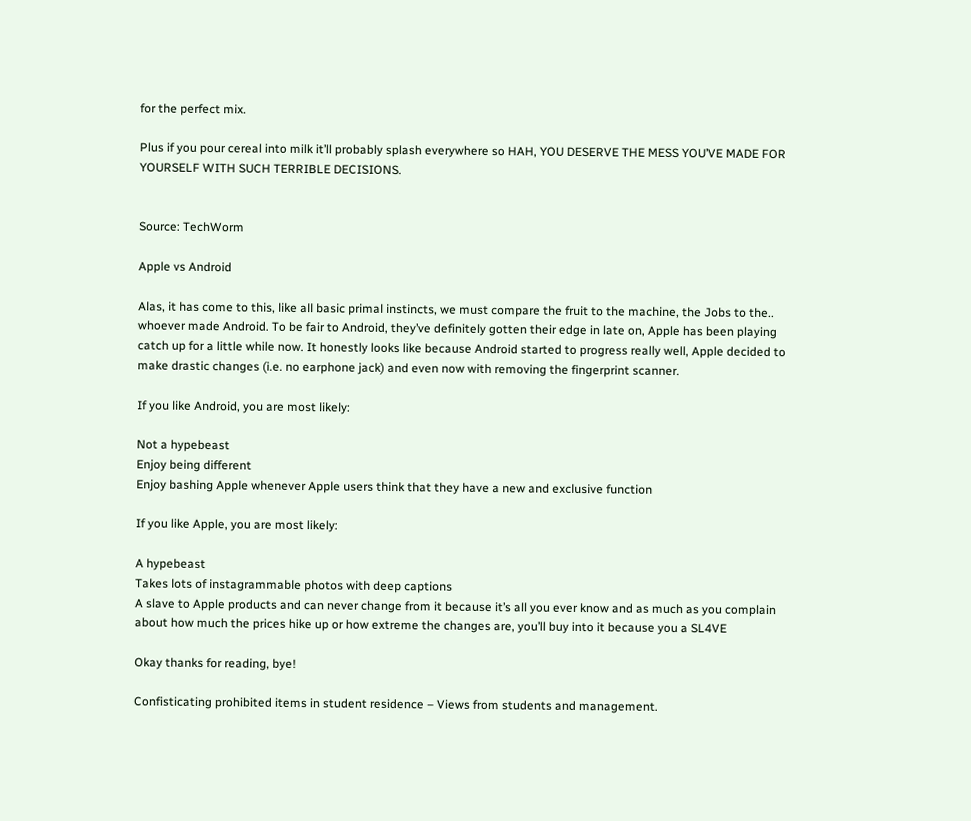for the perfect mix.

Plus if you pour cereal into milk it’ll probably splash everywhere so HAH, YOU DESERVE THE MESS YOU’VE MADE FOR YOURSELF WITH SUCH TERRIBLE DECISIONS.


Source: TechWorm

Apple vs Android

Alas, it has come to this, like all basic primal instincts, we must compare the fruit to the machine, the Jobs to the.. whoever made Android. To be fair to Android, they’ve definitely gotten their edge in late on, Apple has been playing catch up for a little while now. It honestly looks like because Android started to progress really well, Apple decided to make drastic changes (i.e. no earphone jack) and even now with removing the fingerprint scanner.

If you like Android, you are most likely:

Not a hypebeast
Enjoy being different
Enjoy bashing Apple whenever Apple users think that they have a new and exclusive function

If you like Apple, you are most likely:

A hypebeast
Takes lots of instagrammable photos with deep captions
A slave to Apple products and can never change from it because it’s all you ever know and as much as you complain about how much the prices hike up or how extreme the changes are, you’ll buy into it because you a SL4VE

Okay thanks for reading, bye!

Confisticating prohibited items in student residence – Views from students and management.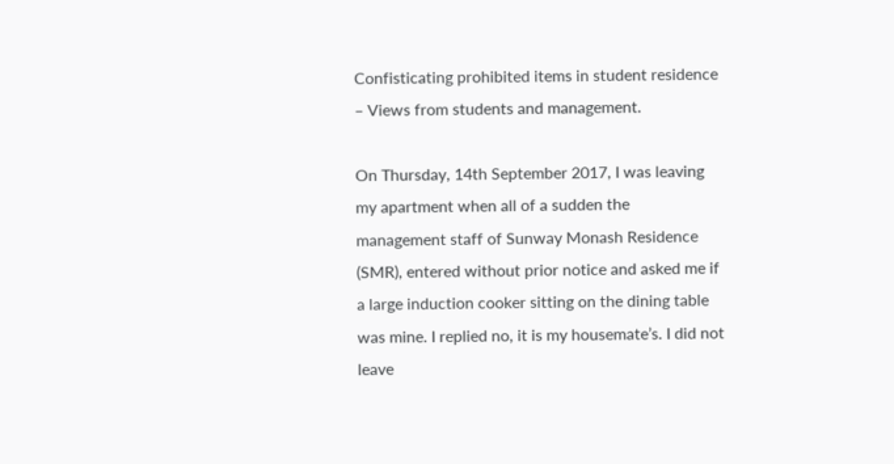Confisticating prohibited items in student residence – Views from students and management.

On Thursday, 14th September 2017, I was leaving my apartment when all of a sudden the management staff of Sunway Monash Residence (SMR), entered without prior notice and asked me if a large induction cooker sitting on the dining table was mine. I replied no, it is my housemate’s. I did not leave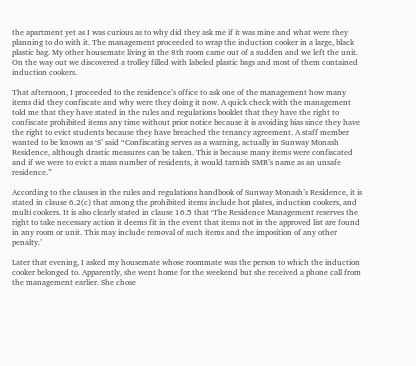the apartment yet as I was curious as to why did they ask me if it was mine and what were they planning to do with it. The management proceeded to wrap the induction cooker in a large, black plastic bag. My other housemate living in the 8th room came out of a sudden and we left the unit. On the way out we discovered a trolley filled with labeled plastic bags and most of them contained induction cookers.

That afternoon, I proceeded to the residence’s office to ask one of the management how many items did they confiscate and why were they doing it now. A quick check with the management told me that they have stated in the rules and regulations booklet that they have the right to confiscate prohibited items any time without prior notice because it is avoiding bias since they have the right to evict students because they have breached the tenancy agreement. A staff member wanted to be known as ‘S’ said “Confiscating serves as a warning, actually in Sunway Monash Residence, although drastic measures can be taken. This is because many items were confiscated and if we were to evict a mass number of residents, it would tarnish SMR’s name as an unsafe residence.”

According to the clauses in the rules and regulations handbook of Sunway Monash’s Residence, it is stated in clause 6.2(c) that among the prohibited items include hot plates, induction cookers, and multi cookers. It is also clearly stated in clause 16.5 that ‘The Residence Management reserves the right to take necessary action it deems fit in the event that items not in the approved list are found in any room or unit. This may include removal of such items and the imposition of any other penalty.’

Later that evening, I asked my housemate whose roommate was the person to which the induction cooker belonged to. Apparently, she went home for the weekend but she received a phone call from the management earlier. She chose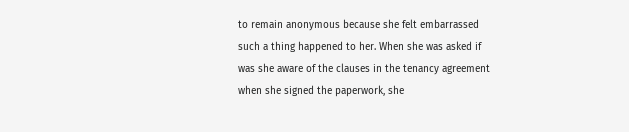to remain anonymous because she felt embarrassed such a thing happened to her. When she was asked if was she aware of the clauses in the tenancy agreement when she signed the paperwork, she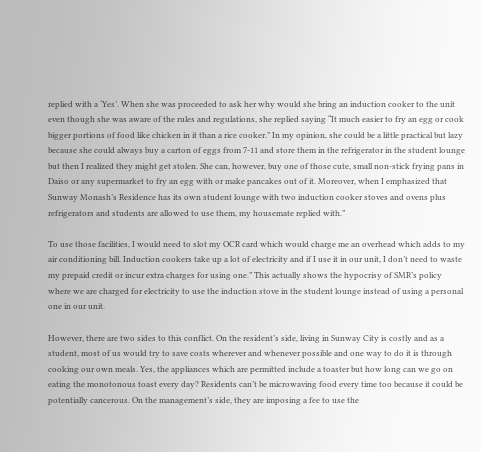replied with a ‘Yes’. When she was proceeded to ask her why would she bring an induction cooker to the unit even though she was aware of the rules and regulations, she replied saying “It much easier to fry an egg or cook bigger portions of food like chicken in it than a rice cooker.” In my opinion, she could be a little practical but lazy because she could always buy a carton of eggs from 7-11 and store them in the refrigerator in the student lounge but then I realized they might get stolen. She can, however, buy one of those cute, small non-stick frying pans in Daiso or any supermarket to fry an egg with or make pancakes out of it. Moreover, when I emphasized that Sunway Monash’s Residence has its own student lounge with two induction cooker stoves and ovens plus refrigerators and students are allowed to use them, my housemate replied with.”

To use those facilities, I would need to slot my OCR card which would charge me an overhead which adds to my air conditioning bill. Induction cookers take up a lot of electricity and if I use it in our unit, I don’t need to waste my prepaid credit or incur extra charges for using one.” This actually shows the hypocrisy of SMR’s policy where we are charged for electricity to use the induction stove in the student lounge instead of using a personal one in our unit.

However, there are two sides to this conflict. On the resident’s side, living in Sunway City is costly and as a student, most of us would try to save costs wherever and whenever possible and one way to do it is through cooking our own meals. Yes, the appliances which are permitted include a toaster but how long can we go on eating the monotonous toast every day? Residents can’t be microwaving food every time too because it could be potentially cancerous. On the management’s side, they are imposing a fee to use the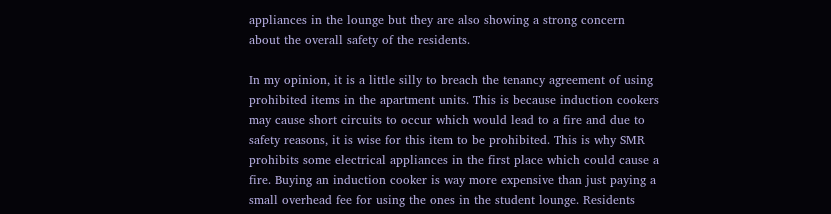appliances in the lounge but they are also showing a strong concern about the overall safety of the residents.

In my opinion, it is a little silly to breach the tenancy agreement of using prohibited items in the apartment units. This is because induction cookers may cause short circuits to occur which would lead to a fire and due to safety reasons, it is wise for this item to be prohibited. This is why SMR prohibits some electrical appliances in the first place which could cause a fire. Buying an induction cooker is way more expensive than just paying a small overhead fee for using the ones in the student lounge. Residents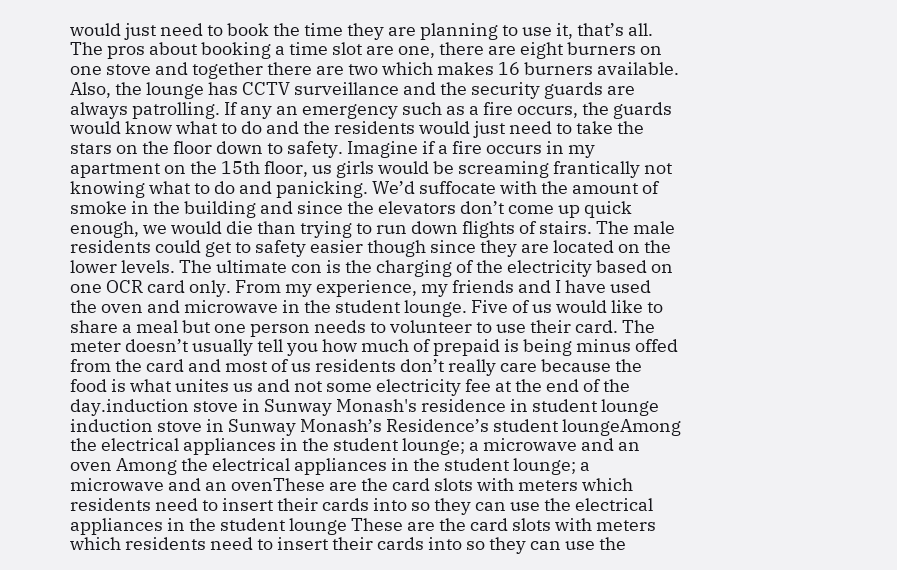would just need to book the time they are planning to use it, that’s all. The pros about booking a time slot are one, there are eight burners on one stove and together there are two which makes 16 burners available. Also, the lounge has CCTV surveillance and the security guards are always patrolling. If any an emergency such as a fire occurs, the guards would know what to do and the residents would just need to take the stars on the floor down to safety. Imagine if a fire occurs in my apartment on the 15th floor, us girls would be screaming frantically not knowing what to do and panicking. We’d suffocate with the amount of smoke in the building and since the elevators don’t come up quick enough, we would die than trying to run down flights of stairs. The male residents could get to safety easier though since they are located on the lower levels. The ultimate con is the charging of the electricity based on one OCR card only. From my experience, my friends and I have used the oven and microwave in the student lounge. Five of us would like to share a meal but one person needs to volunteer to use their card. The meter doesn’t usually tell you how much of prepaid is being minus offed from the card and most of us residents don’t really care because the food is what unites us and not some electricity fee at the end of the day.induction stove in Sunway Monash's residence in student lounge induction stove in Sunway Monash’s Residence’s student loungeAmong the electrical appliances in the student lounge; a microwave and an oven Among the electrical appliances in the student lounge; a microwave and an ovenThese are the card slots with meters which residents need to insert their cards into so they can use the electrical appliances in the student lounge These are the card slots with meters which residents need to insert their cards into so they can use the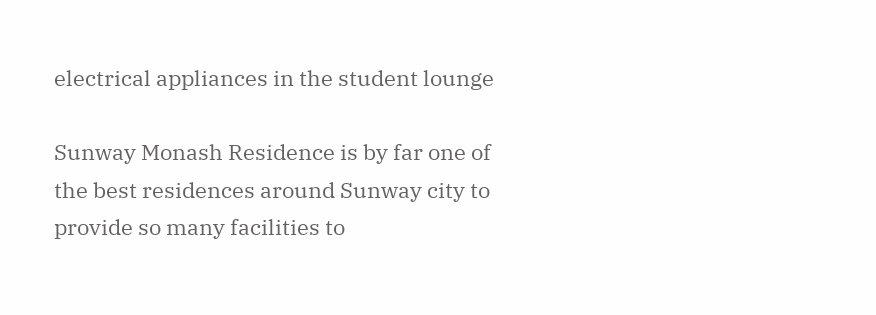electrical appliances in the student lounge

Sunway Monash Residence is by far one of the best residences around Sunway city to provide so many facilities to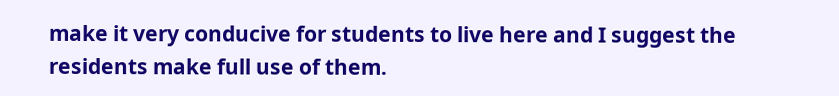make it very conducive for students to live here and I suggest the residents make full use of them.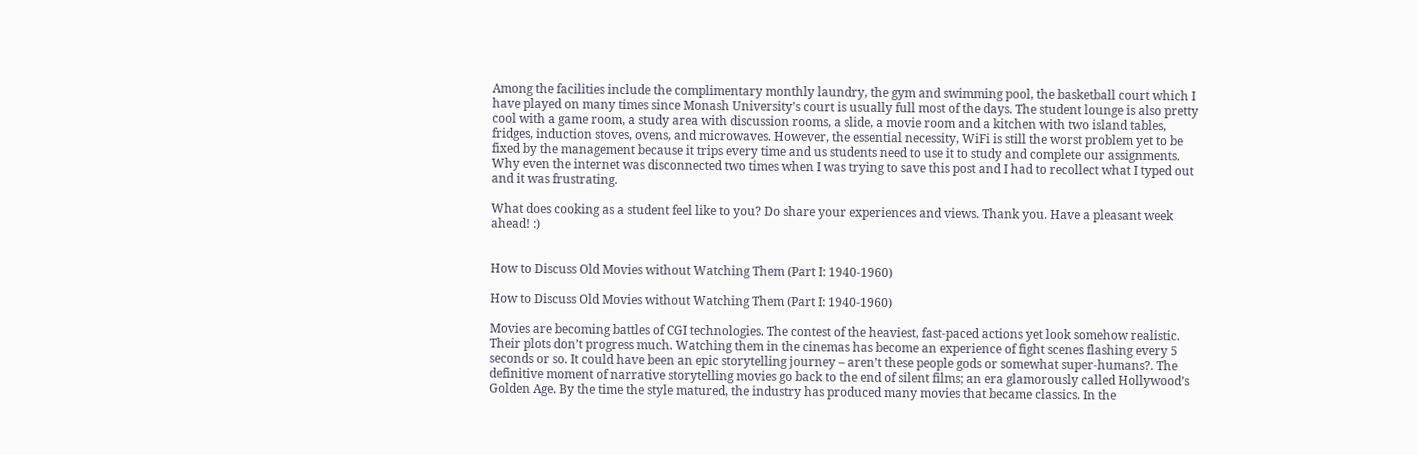Among the facilities include the complimentary monthly laundry, the gym and swimming pool, the basketball court which I have played on many times since Monash University’s court is usually full most of the days. The student lounge is also pretty cool with a game room, a study area with discussion rooms, a slide, a movie room and a kitchen with two island tables, fridges, induction stoves, ovens, and microwaves. However, the essential necessity, WiFi is still the worst problem yet to be fixed by the management because it trips every time and us students need to use it to study and complete our assignments. Why even the internet was disconnected two times when I was trying to save this post and I had to recollect what I typed out and it was frustrating.

What does cooking as a student feel like to you? Do share your experiences and views. Thank you. Have a pleasant week ahead! :)


How to Discuss Old Movies without Watching Them (Part I: 1940-1960)

How to Discuss Old Movies without Watching Them (Part I: 1940-1960)

Movies are becoming battles of CGI technologies. The contest of the heaviest, fast-paced actions yet look somehow realistic. Their plots don’t progress much. Watching them in the cinemas has become an experience of fight scenes flashing every 5 seconds or so. It could have been an epic storytelling journey – aren’t these people gods or somewhat super-humans?. The definitive moment of narrative storytelling movies go back to the end of silent films; an era glamorously called Hollywood’s Golden Age. By the time the style matured, the industry has produced many movies that became classics. In the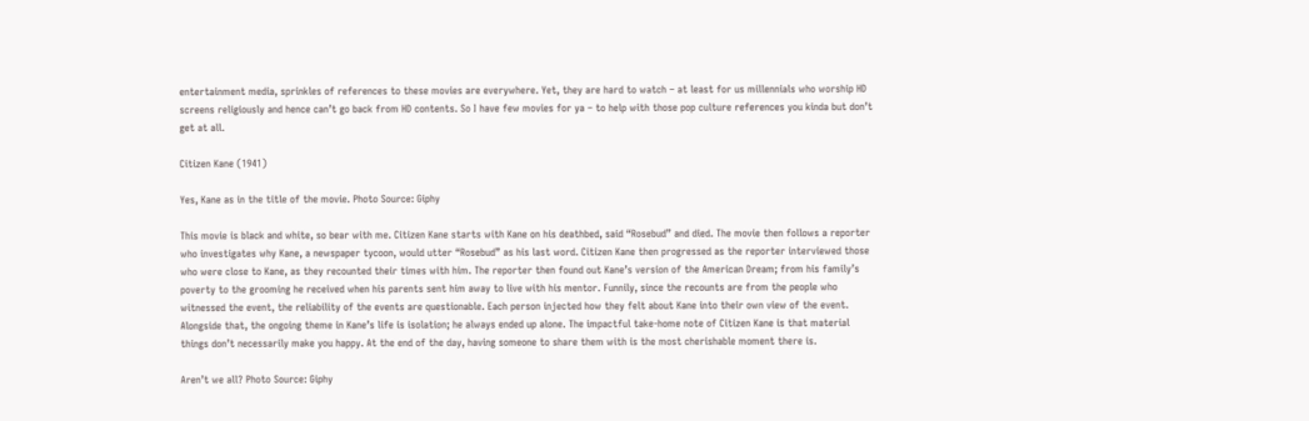entertainment media, sprinkles of references to these movies are everywhere. Yet, they are hard to watch – at least for us millennials who worship HD screens religiously and hence can’t go back from HD contents. So I have few movies for ya – to help with those pop culture references you kinda but don’t get at all.

Citizen Kane (1941)

Yes, Kane as in the title of the movie. Photo Source: Giphy

This movie is black and white, so bear with me. Citizen Kane starts with Kane on his deathbed, said “Rosebud” and died. The movie then follows a reporter who investigates why Kane, a newspaper tycoon, would utter “Rosebud” as his last word. Citizen Kane then progressed as the reporter interviewed those who were close to Kane, as they recounted their times with him. The reporter then found out Kane’s version of the American Dream; from his family’s poverty to the grooming he received when his parents sent him away to live with his mentor. Funnily, since the recounts are from the people who witnessed the event, the reliability of the events are questionable. Each person injected how they felt about Kane into their own view of the event. Alongside that, the ongoing theme in Kane’s life is isolation; he always ended up alone. The impactful take-home note of Citizen Kane is that material things don’t necessarily make you happy. At the end of the day, having someone to share them with is the most cherishable moment there is.

Aren’t we all? Photo Source: Giphy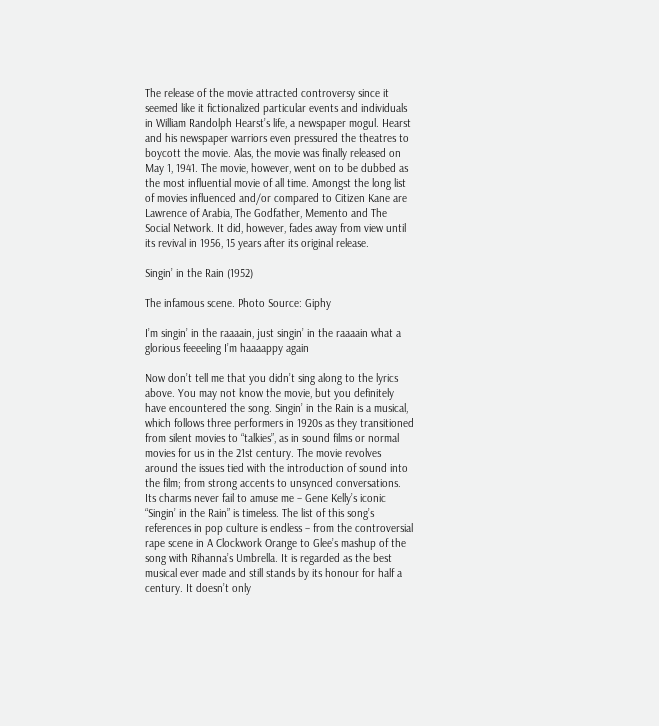The release of the movie attracted controversy since it seemed like it fictionalized particular events and individuals in William Randolph Hearst’s life, a newspaper mogul. Hearst and his newspaper warriors even pressured the theatres to boycott the movie. Alas, the movie was finally released on May 1, 1941. The movie, however, went on to be dubbed as the most influential movie of all time. Amongst the long list of movies influenced and/or compared to Citizen Kane are Lawrence of Arabia, The Godfather, Memento and The Social Network. It did, however, fades away from view until its revival in 1956, 15 years after its original release.

Singin’ in the Rain (1952)

The infamous scene. Photo Source: Giphy

I’m singin’ in the raaaain, just singin’ in the raaaain what a glorious feeeeling I’m haaaappy again

Now don’t tell me that you didn’t sing along to the lyrics above. You may not know the movie, but you definitely have encountered the song. Singin’ in the Rain is a musical, which follows three performers in 1920s as they transitioned from silent movies to “talkies”, as in sound films or normal movies for us in the 21st century. The movie revolves around the issues tied with the introduction of sound into the film; from strong accents to unsynced conversations. Its charms never fail to amuse me – Gene Kelly’s iconic “Singin’ in the Rain” is timeless. The list of this song’s references in pop culture is endless – from the controversial rape scene in A Clockwork Orange to Glee’s mashup of the song with Rihanna’s Umbrella. It is regarded as the best musical ever made and still stands by its honour for half a century. It doesn’t only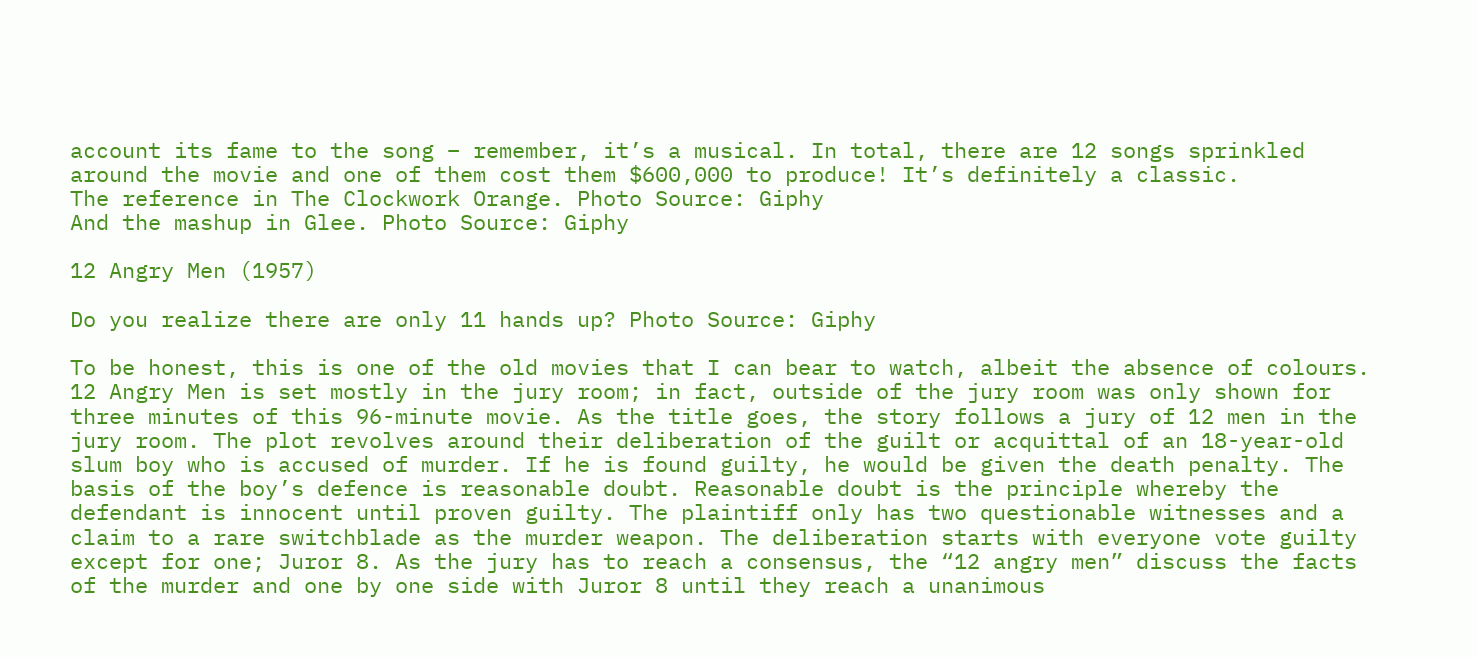account its fame to the song – remember, it’s a musical. In total, there are 12 songs sprinkled around the movie and one of them cost them $600,000 to produce! It’s definitely a classic.
The reference in The Clockwork Orange. Photo Source: Giphy
And the mashup in Glee. Photo Source: Giphy

12 Angry Men (1957)

Do you realize there are only 11 hands up? Photo Source: Giphy

To be honest, this is one of the old movies that I can bear to watch, albeit the absence of colours. 12 Angry Men is set mostly in the jury room; in fact, outside of the jury room was only shown for three minutes of this 96-minute movie. As the title goes, the story follows a jury of 12 men in the jury room. The plot revolves around their deliberation of the guilt or acquittal of an 18-year-old slum boy who is accused of murder. If he is found guilty, he would be given the death penalty. The basis of the boy’s defence is reasonable doubt. Reasonable doubt is the principle whereby the defendant is innocent until proven guilty. The plaintiff only has two questionable witnesses and a claim to a rare switchblade as the murder weapon. The deliberation starts with everyone vote guilty except for one; Juror 8. As the jury has to reach a consensus, the “12 angry men” discuss the facts of the murder and one by one side with Juror 8 until they reach a unanimous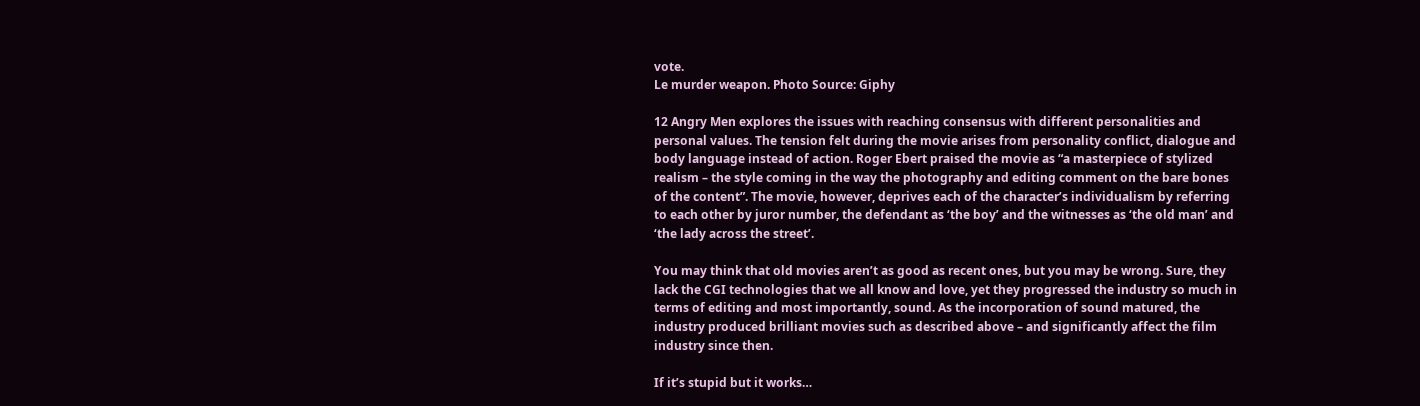vote.
Le murder weapon. Photo Source: Giphy

12 Angry Men explores the issues with reaching consensus with different personalities and personal values. The tension felt during the movie arises from personality conflict, dialogue and body language instead of action. Roger Ebert praised the movie as “a masterpiece of stylized realism – the style coming in the way the photography and editing comment on the bare bones of the content”. The movie, however, deprives each of the character’s individualism by referring to each other by juror number, the defendant as ‘the boy’ and the witnesses as ‘the old man’ and ‘the lady across the street’.

You may think that old movies aren’t as good as recent ones, but you may be wrong. Sure, they lack the CGI technologies that we all know and love, yet they progressed the industry so much in terms of editing and most importantly, sound. As the incorporation of sound matured, the industry produced brilliant movies such as described above – and significantly affect the film industry since then.

If it’s stupid but it works…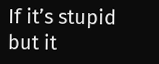If it’s stupid but it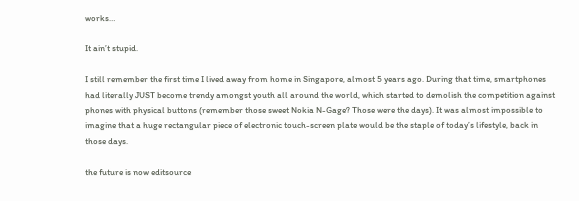works…

It ain’t stupid.

I still remember the first time I lived away from home in Singapore, almost 5 years ago. During that time, smartphones had literally JUST become trendy amongst youth all around the world, which started to demolish the competition against phones with physical buttons (remember those sweet Nokia N-Gage? Those were the days). It was almost impossible to imagine that a huge rectangular piece of electronic touch-screen plate would be the staple of today’s lifestyle, back in those days.

the future is now editsource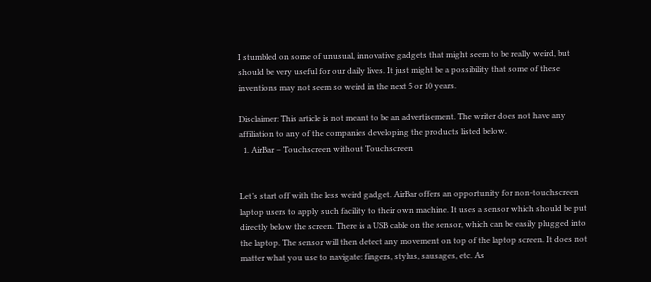I stumbled on some of unusual, innovative gadgets that might seem to be really weird, but should be very useful for our daily lives. It just might be a possibility that some of these inventions may not seem so weird in the next 5 or 10 years.

Disclaimer: This article is not meant to be an advertisement. The writer does not have any affiliation to any of the companies developing the products listed below.
  1. AirBar – Touchscreen without Touchscreen


Let’s start off with the less weird gadget. AirBar offers an opportunity for non-touchscreen laptop users to apply such facility to their own machine. It uses a sensor which should be put directly below the screen. There is a USB cable on the sensor, which can be easily plugged into the laptop. The sensor will then detect any movement on top of the laptop screen. It does not matter what you use to navigate: fingers, stylus, sausages, etc. As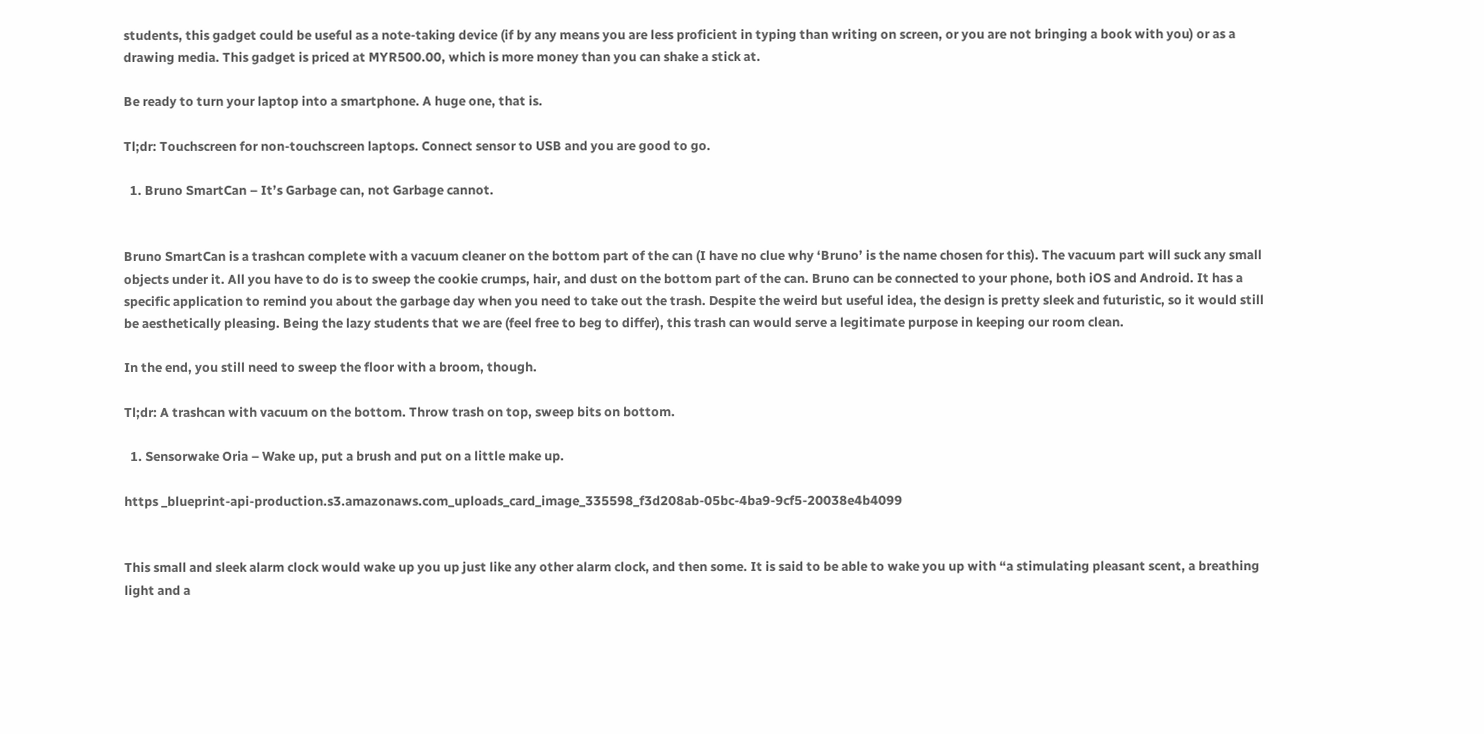students, this gadget could be useful as a note-taking device (if by any means you are less proficient in typing than writing on screen, or you are not bringing a book with you) or as a drawing media. This gadget is priced at MYR500.00, which is more money than you can shake a stick at.

Be ready to turn your laptop into a smartphone. A huge one, that is.

Tl;dr: Touchscreen for non-touchscreen laptops. Connect sensor to USB and you are good to go.

  1. Bruno SmartCan – It’s Garbage can, not Garbage cannot.


Bruno SmartCan is a trashcan complete with a vacuum cleaner on the bottom part of the can (I have no clue why ‘Bruno’ is the name chosen for this). The vacuum part will suck any small objects under it. All you have to do is to sweep the cookie crumps, hair, and dust on the bottom part of the can. Bruno can be connected to your phone, both iOS and Android. It has a specific application to remind you about the garbage day when you need to take out the trash. Despite the weird but useful idea, the design is pretty sleek and futuristic, so it would still be aesthetically pleasing. Being the lazy students that we are (feel free to beg to differ), this trash can would serve a legitimate purpose in keeping our room clean.

In the end, you still need to sweep the floor with a broom, though.

Tl;dr: A trashcan with vacuum on the bottom. Throw trash on top, sweep bits on bottom.

  1. Sensorwake Oria – Wake up, put a brush and put on a little make up.

https _blueprint-api-production.s3.amazonaws.com_uploads_card_image_335598_f3d208ab-05bc-4ba9-9cf5-20038e4b4099


This small and sleek alarm clock would wake up you up just like any other alarm clock, and then some. It is said to be able to wake you up with “a stimulating pleasant scent, a breathing light and a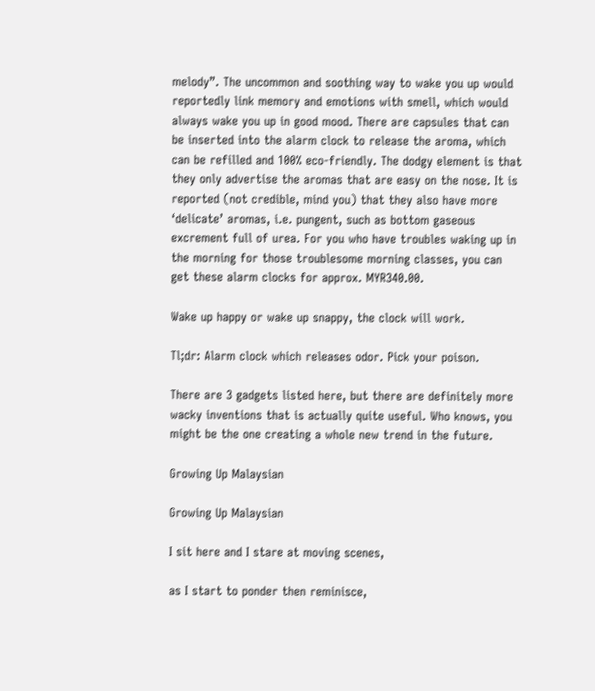melody”. The uncommon and soothing way to wake you up would reportedly link memory and emotions with smell, which would always wake you up in good mood. There are capsules that can be inserted into the alarm clock to release the aroma, which can be refilled and 100% eco-friendly. The dodgy element is that they only advertise the aromas that are easy on the nose. It is reported (not credible, mind you) that they also have more ‘delicate’ aromas, i.e. pungent, such as bottom gaseous excrement full of urea. For you who have troubles waking up in the morning for those troublesome morning classes, you can get these alarm clocks for approx. MYR340.00.

Wake up happy or wake up snappy, the clock will work.

Tl;dr: Alarm clock which releases odor. Pick your poison.

There are 3 gadgets listed here, but there are definitely more wacky inventions that is actually quite useful. Who knows, you might be the one creating a whole new trend in the future.

Growing Up Malaysian

Growing Up Malaysian

I sit here and I stare at moving scenes,

as I start to ponder then reminisce,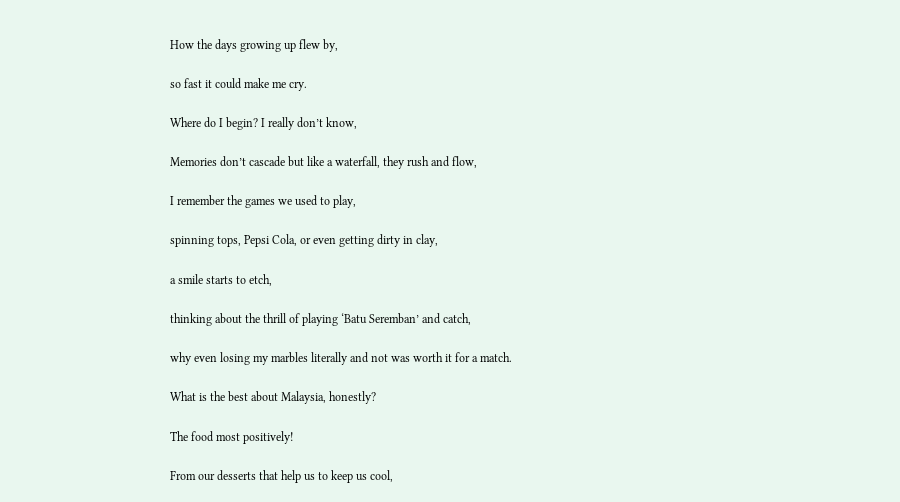How the days growing up flew by,

so fast it could make me cry.

Where do I begin? I really don’t know,

Memories don’t cascade but like a waterfall, they rush and flow,

I remember the games we used to play,

spinning tops, Pepsi Cola, or even getting dirty in clay,

a smile starts to etch,

thinking about the thrill of playing ‘Batu Seremban’ and catch,

why even losing my marbles literally and not was worth it for a match.

What is the best about Malaysia, honestly?

The food most positively!

From our desserts that help us to keep us cool,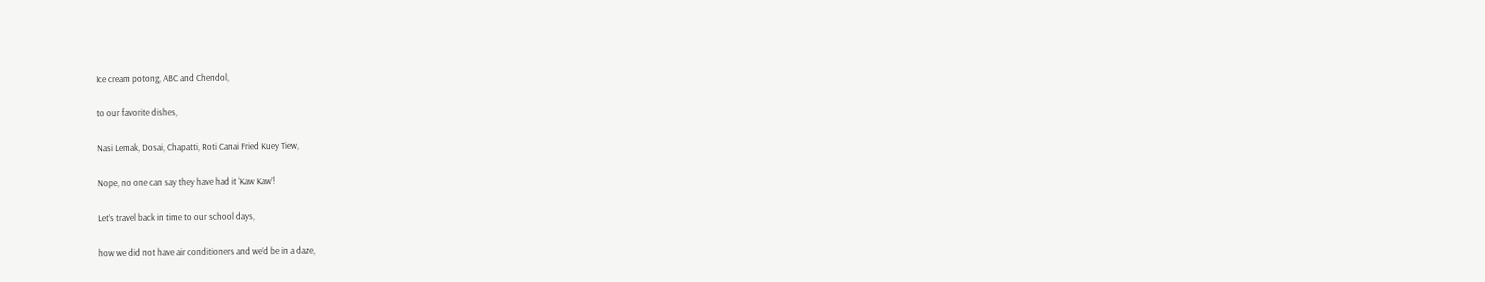Ice cream potong, ABC and Chendol,

to our favorite dishes,

Nasi Lemak, Dosai, Chapatti, Roti Canai Fried Kuey Tiew,

Nope, no one can say they have had it ‘Kaw Kaw’!

Let’s travel back in time to our school days,

how we did not have air conditioners and we’d be in a daze,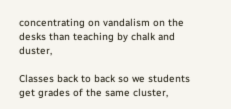concentrating on vandalism on the desks than teaching by chalk and duster,

Classes back to back so we students get grades of the same cluster,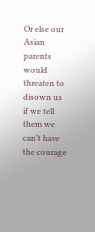Or else our Asian parents would threaten to disown us if we tell them we can’t have the courage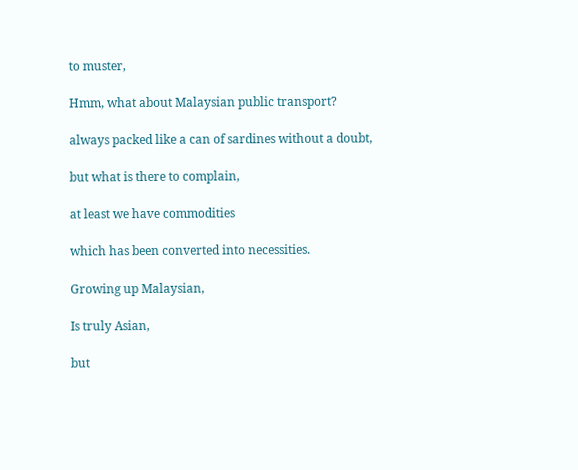to muster,

Hmm, what about Malaysian public transport?

always packed like a can of sardines without a doubt,

but what is there to complain,

at least we have commodities

which has been converted into necessities.

Growing up Malaysian,

Is truly Asian,

but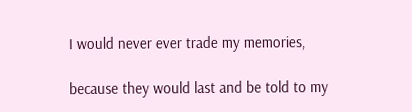I would never ever trade my memories,

because they would last and be told to my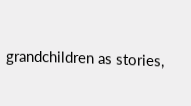grandchildren as stories,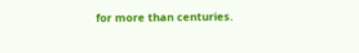for more than centuries.